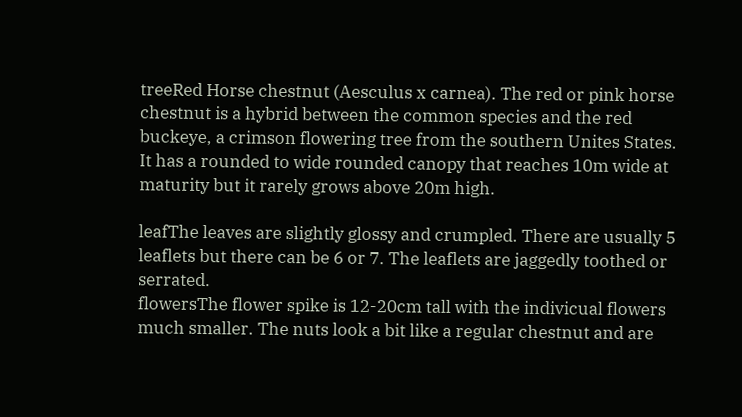treeRed Horse chestnut (Aesculus x carnea). The red or pink horse chestnut is a hybrid between the common species and the red buckeye, a crimson flowering tree from the southern Unites States. It has a rounded to wide rounded canopy that reaches 10m wide at maturity but it rarely grows above 20m high.

leafThe leaves are slightly glossy and crumpled. There are usually 5 leaflets but there can be 6 or 7. The leaflets are jaggedly toothed or serrated.
flowersThe flower spike is 12-20cm tall with the indivicual flowers much smaller. The nuts look a bit like a regular chestnut and are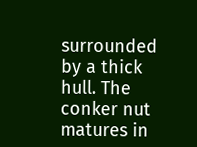surrounded by a thick hull. The conker nut matures in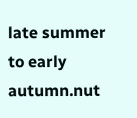late summer to early autumn.nut